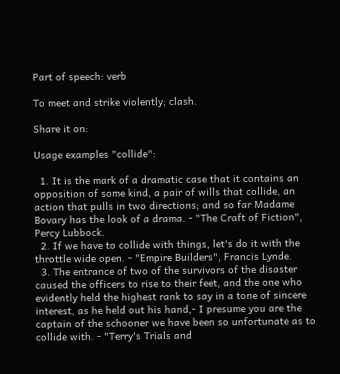Part of speech: verb

To meet and strike violently; clash.

Share it on:

Usage examples "collide":

  1. It is the mark of a dramatic case that it contains an opposition of some kind, a pair of wills that collide, an action that pulls in two directions; and so far Madame Bovary has the look of a drama. - "The Craft of Fiction", Percy Lubbock.
  2. If we have to collide with things, let's do it with the throttle wide open. - "Empire Builders", Francis Lynde.
  3. The entrance of two of the survivors of the disaster caused the officers to rise to their feet, and the one who evidently held the highest rank to say in a tone of sincere interest, as he held out his hand,- I presume you are the captain of the schooner we have been so unfortunate as to collide with. - "Terry's Trials and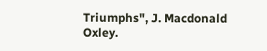Triumphs", J. Macdonald Oxley.